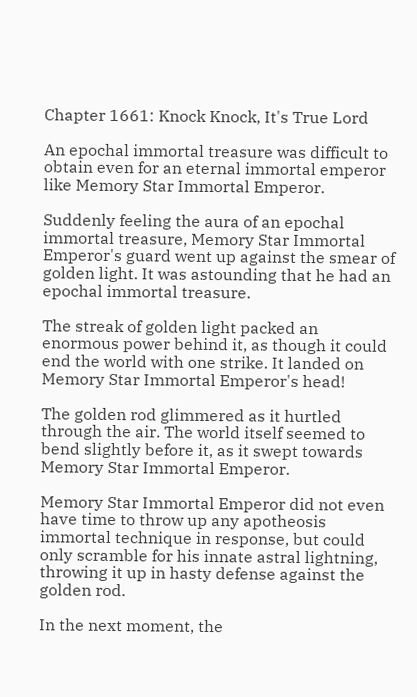Chapter 1661: Knock Knock, It's True Lord

An epochal immortal treasure was difficult to obtain even for an eternal immortal emperor like Memory Star Immortal Emperor.

Suddenly feeling the aura of an epochal immortal treasure, Memory Star Immortal Emperor's guard went up against the smear of golden light. It was astounding that he had an epochal immortal treasure.

The streak of golden light packed an enormous power behind it, as though it could end the world with one strike. It landed on Memory Star Immortal Emperor's head!

The golden rod glimmered as it hurtled through the air. The world itself seemed to bend slightly before it, as it swept towards Memory Star Immortal Emperor.

Memory Star Immortal Emperor did not even have time to throw up any apotheosis immortal technique in response, but could only scramble for his innate astral lightning, throwing it up in hasty defense against the golden rod.

In the next moment, the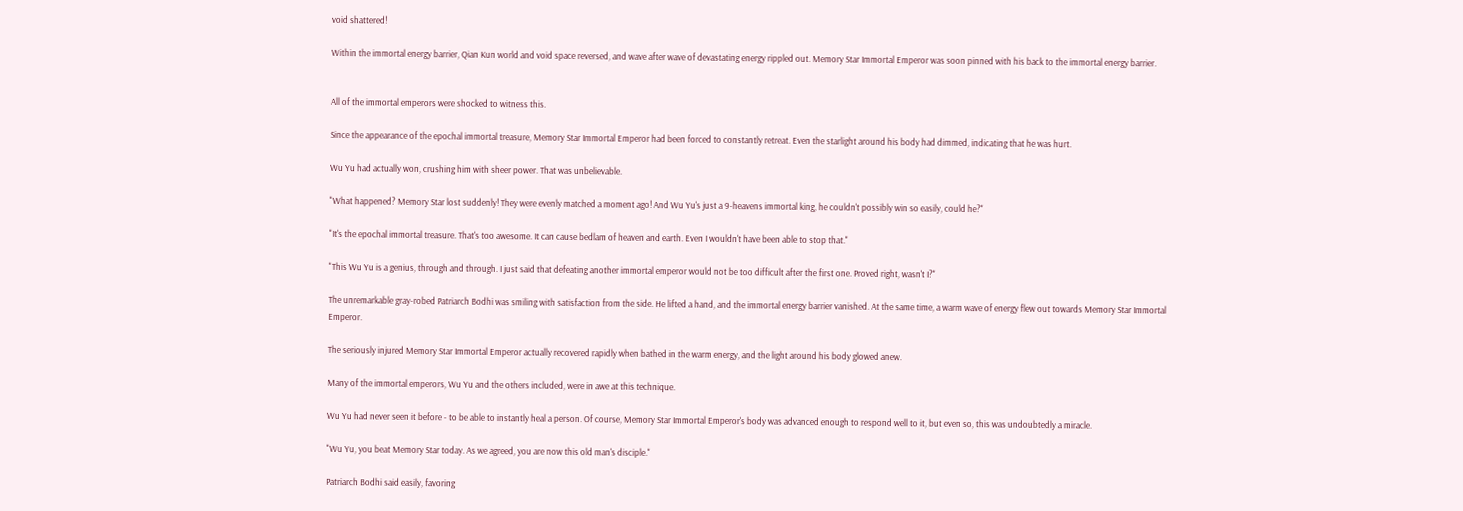void shattered!

Within the immortal energy barrier, Qian Kun world and void space reversed, and wave after wave of devastating energy rippled out. Memory Star Immortal Emperor was soon pinned with his back to the immortal energy barrier.


All of the immortal emperors were shocked to witness this.

Since the appearance of the epochal immortal treasure, Memory Star Immortal Emperor had been forced to constantly retreat. Even the starlight around his body had dimmed, indicating that he was hurt.

Wu Yu had actually won, crushing him with sheer power. That was unbelievable.

"What happened? Memory Star lost suddenly! They were evenly matched a moment ago! And Wu Yu's just a 9-heavens immortal king, he couldn't possibly win so easily, could he?"

"It's the epochal immortal treasure. That's too awesome. It can cause bedlam of heaven and earth. Even I wouldn't have been able to stop that."

"This Wu Yu is a genius, through and through. I just said that defeating another immortal emperor would not be too difficult after the first one. Proved right, wasn't I?"

The unremarkable gray-robed Patriarch Bodhi was smiling with satisfaction from the side. He lifted a hand, and the immortal energy barrier vanished. At the same time, a warm wave of energy flew out towards Memory Star Immortal Emperor.

The seriously injured Memory Star Immortal Emperor actually recovered rapidly when bathed in the warm energy, and the light around his body glowed anew.

Many of the immortal emperors, Wu Yu and the others included, were in awe at this technique.

Wu Yu had never seen it before - to be able to instantly heal a person. Of course, Memory Star Immortal Emperor's body was advanced enough to respond well to it, but even so, this was undoubtedly a miracle.

"Wu Yu, you beat Memory Star today. As we agreed, you are now this old man's disciple."

Patriarch Bodhi said easily, favoring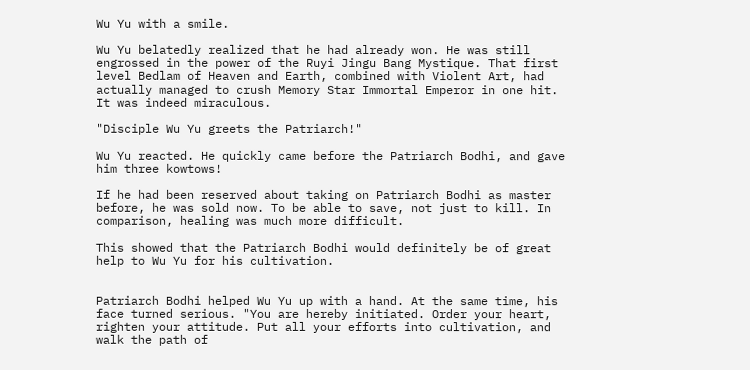Wu Yu with a smile.

Wu Yu belatedly realized that he had already won. He was still engrossed in the power of the Ruyi Jingu Bang Mystique. That first level Bedlam of Heaven and Earth, combined with Violent Art, had actually managed to crush Memory Star Immortal Emperor in one hit. It was indeed miraculous.

"Disciple Wu Yu greets the Patriarch!"

Wu Yu reacted. He quickly came before the Patriarch Bodhi, and gave him three kowtows!

If he had been reserved about taking on Patriarch Bodhi as master before, he was sold now. To be able to save, not just to kill. In comparison, healing was much more difficult.

This showed that the Patriarch Bodhi would definitely be of great help to Wu Yu for his cultivation.


Patriarch Bodhi helped Wu Yu up with a hand. At the same time, his face turned serious. "You are hereby initiated. Order your heart, righten your attitude. Put all your efforts into cultivation, and walk the path of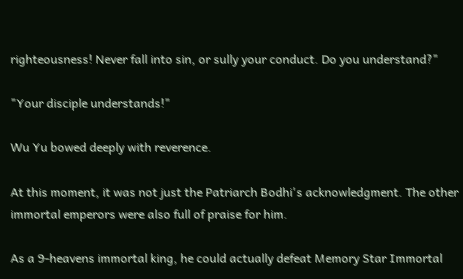righteousness! Never fall into sin, or sully your conduct. Do you understand?"

"Your disciple understands!"

Wu Yu bowed deeply with reverence.

At this moment, it was not just the Patriarch Bodhi's acknowledgment. The other immortal emperors were also full of praise for him.

As a 9-heavens immortal king, he could actually defeat Memory Star Immortal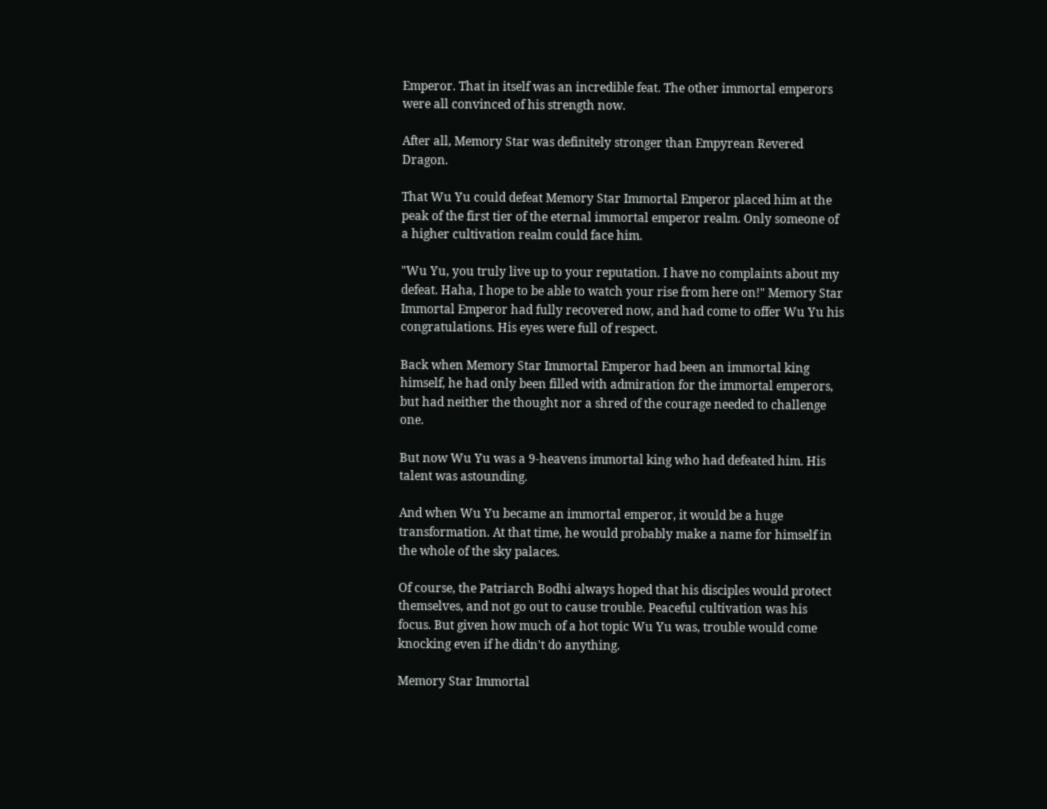Emperor. That in itself was an incredible feat. The other immortal emperors were all convinced of his strength now.

After all, Memory Star was definitely stronger than Empyrean Revered Dragon.

That Wu Yu could defeat Memory Star Immortal Emperor placed him at the peak of the first tier of the eternal immortal emperor realm. Only someone of a higher cultivation realm could face him.

"Wu Yu, you truly live up to your reputation. I have no complaints about my defeat. Haha, I hope to be able to watch your rise from here on!" Memory Star Immortal Emperor had fully recovered now, and had come to offer Wu Yu his congratulations. His eyes were full of respect.

Back when Memory Star Immortal Emperor had been an immortal king himself, he had only been filled with admiration for the immortal emperors, but had neither the thought nor a shred of the courage needed to challenge one.

But now Wu Yu was a 9-heavens immortal king who had defeated him. His talent was astounding.

And when Wu Yu became an immortal emperor, it would be a huge transformation. At that time, he would probably make a name for himself in the whole of the sky palaces.

Of course, the Patriarch Bodhi always hoped that his disciples would protect themselves, and not go out to cause trouble. Peaceful cultivation was his focus. But given how much of a hot topic Wu Yu was, trouble would come knocking even if he didn't do anything.

Memory Star Immortal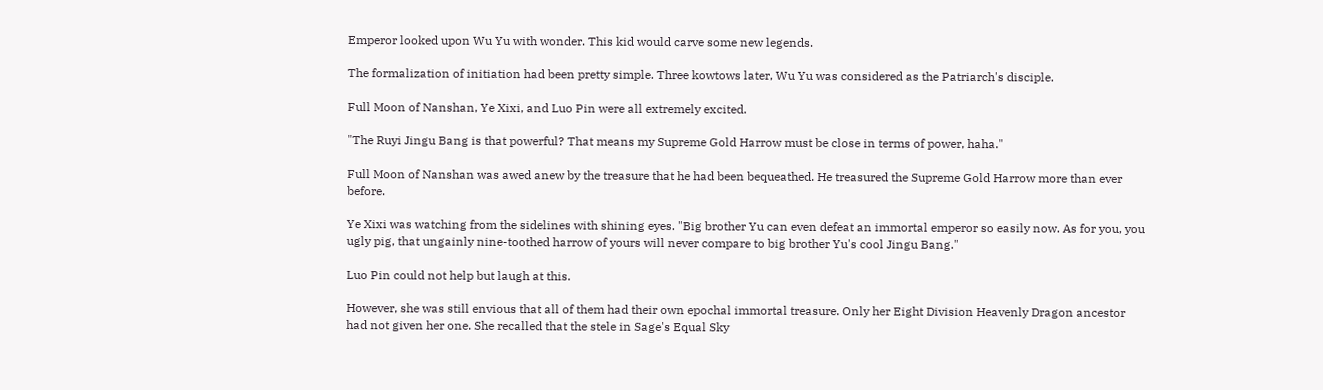Emperor looked upon Wu Yu with wonder. This kid would carve some new legends.

The formalization of initiation had been pretty simple. Three kowtows later, Wu Yu was considered as the Patriarch's disciple.

Full Moon of Nanshan, Ye Xixi, and Luo Pin were all extremely excited.

"The Ruyi Jingu Bang is that powerful? That means my Supreme Gold Harrow must be close in terms of power, haha."

Full Moon of Nanshan was awed anew by the treasure that he had been bequeathed. He treasured the Supreme Gold Harrow more than ever before.

Ye Xixi was watching from the sidelines with shining eyes. "Big brother Yu can even defeat an immortal emperor so easily now. As for you, you ugly pig, that ungainly nine-toothed harrow of yours will never compare to big brother Yu's cool Jingu Bang."

Luo Pin could not help but laugh at this.

However, she was still envious that all of them had their own epochal immortal treasure. Only her Eight Division Heavenly Dragon ancestor had not given her one. She recalled that the stele in Sage's Equal Sky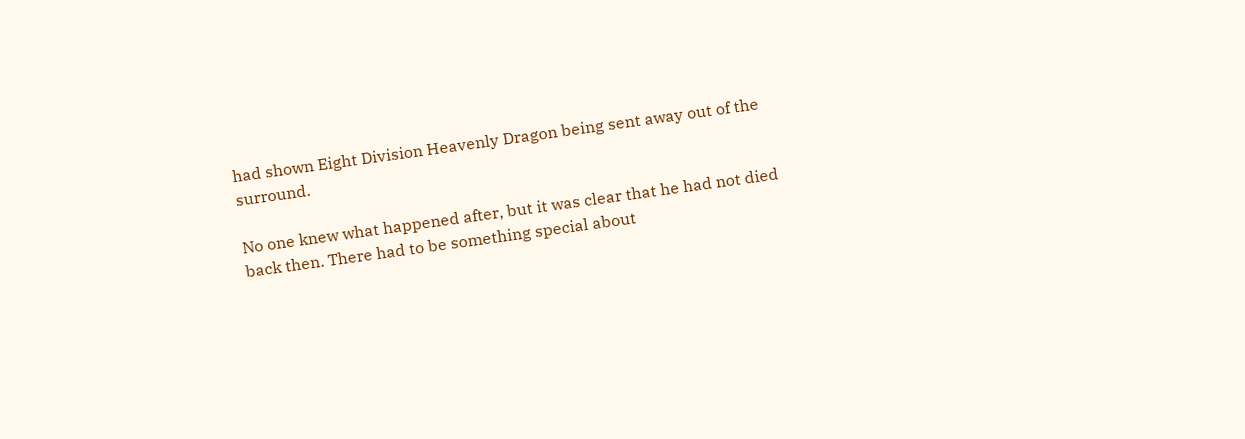had shown Eight Division Heavenly Dragon being sent away out of the surround.

No one knew what happened after, but it was clear that he had not died back then. There had to be something special about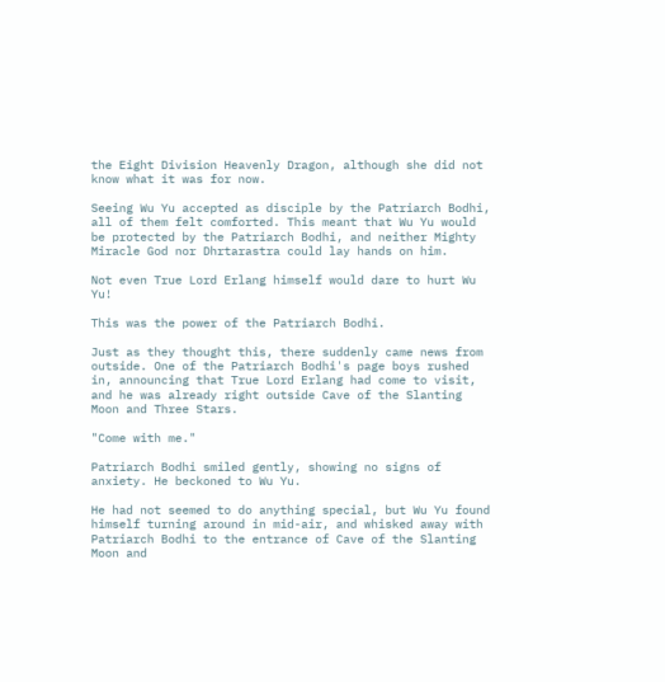the Eight Division Heavenly Dragon, although she did not know what it was for now.

Seeing Wu Yu accepted as disciple by the Patriarch Bodhi, all of them felt comforted. This meant that Wu Yu would be protected by the Patriarch Bodhi, and neither Mighty Miracle God nor Dhrtarastra could lay hands on him.

Not even True Lord Erlang himself would dare to hurt Wu Yu!

This was the power of the Patriarch Bodhi.

Just as they thought this, there suddenly came news from outside. One of the Patriarch Bodhi's page boys rushed in, announcing that True Lord Erlang had come to visit, and he was already right outside Cave of the Slanting Moon and Three Stars.

"Come with me."

Patriarch Bodhi smiled gently, showing no signs of anxiety. He beckoned to Wu Yu.

He had not seemed to do anything special, but Wu Yu found himself turning around in mid-air, and whisked away with Patriarch Bodhi to the entrance of Cave of the Slanting Moon and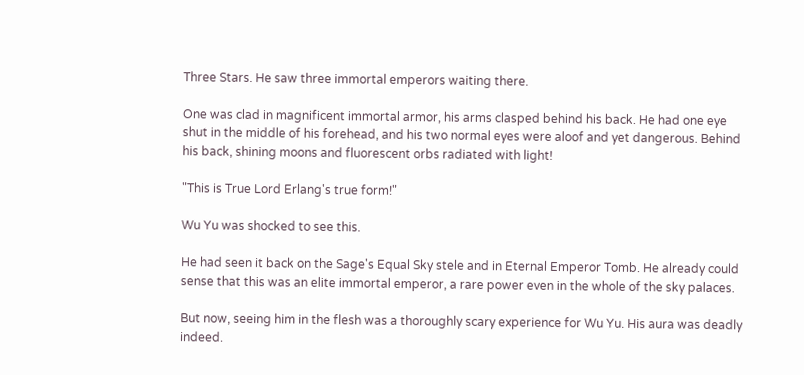Three Stars. He saw three immortal emperors waiting there.

One was clad in magnificent immortal armor, his arms clasped behind his back. He had one eye shut in the middle of his forehead, and his two normal eyes were aloof and yet dangerous. Behind his back, shining moons and fluorescent orbs radiated with light!

"This is True Lord Erlang's true form!"

Wu Yu was shocked to see this.

He had seen it back on the Sage's Equal Sky stele and in Eternal Emperor Tomb. He already could sense that this was an elite immortal emperor, a rare power even in the whole of the sky palaces.

But now, seeing him in the flesh was a thoroughly scary experience for Wu Yu. His aura was deadly indeed.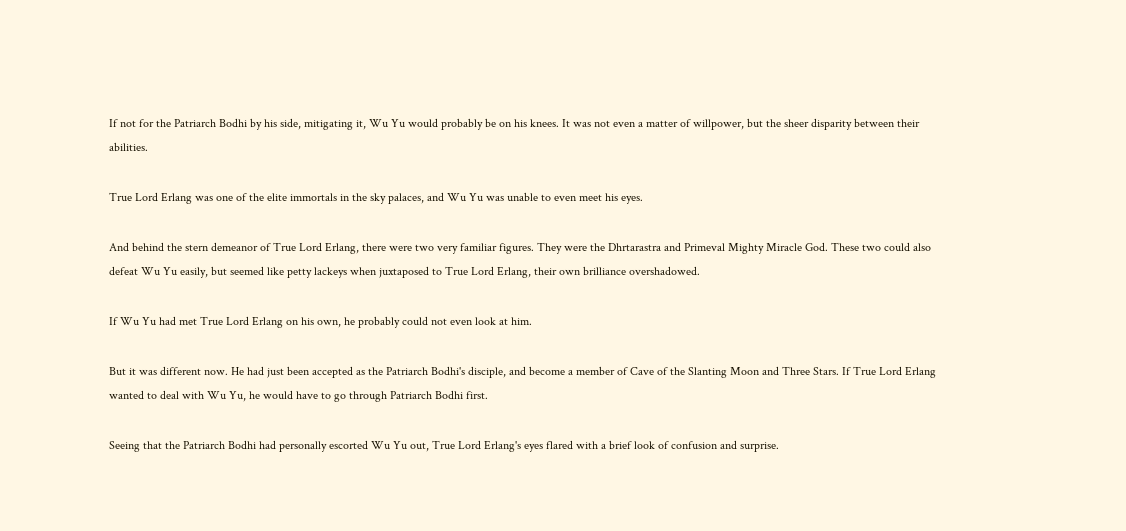If not for the Patriarch Bodhi by his side, mitigating it, Wu Yu would probably be on his knees. It was not even a matter of willpower, but the sheer disparity between their abilities.

True Lord Erlang was one of the elite immortals in the sky palaces, and Wu Yu was unable to even meet his eyes.

And behind the stern demeanor of True Lord Erlang, there were two very familiar figures. They were the Dhrtarastra and Primeval Mighty Miracle God. These two could also defeat Wu Yu easily, but seemed like petty lackeys when juxtaposed to True Lord Erlang, their own brilliance overshadowed.

If Wu Yu had met True Lord Erlang on his own, he probably could not even look at him.

But it was different now. He had just been accepted as the Patriarch Bodhi's disciple, and become a member of Cave of the Slanting Moon and Three Stars. If True Lord Erlang wanted to deal with Wu Yu, he would have to go through Patriarch Bodhi first.

Seeing that the Patriarch Bodhi had personally escorted Wu Yu out, True Lord Erlang's eyes flared with a brief look of confusion and surprise.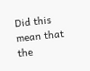Did this mean that the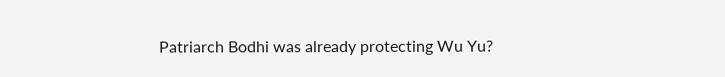Patriarch Bodhi was already protecting Wu Yu?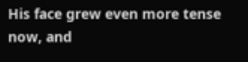His face grew even more tense now, and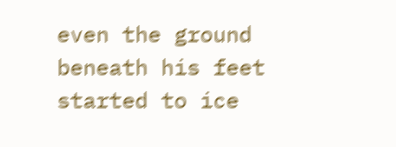even the ground beneath his feet started to ice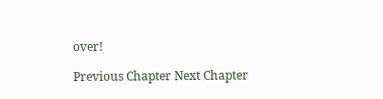over!

Previous Chapter Next Chapter